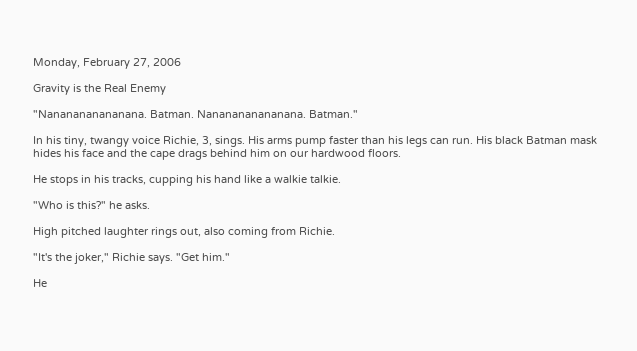Monday, February 27, 2006

Gravity is the Real Enemy

"Nananananananana. Batman. Nananananananana. Batman."

In his tiny, twangy voice Richie, 3, sings. His arms pump faster than his legs can run. His black Batman mask hides his face and the cape drags behind him on our hardwood floors.

He stops in his tracks, cupping his hand like a walkie talkie.

"Who is this?" he asks.

High pitched laughter rings out, also coming from Richie.

"It's the joker," Richie says. "Get him."

He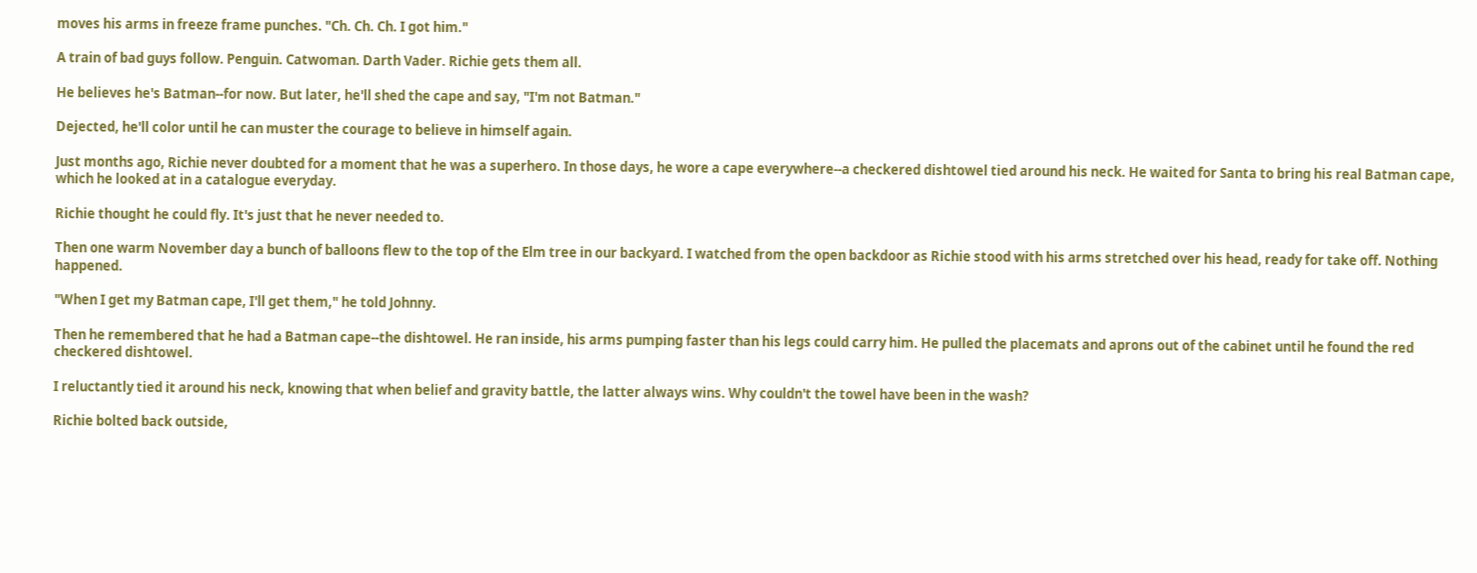moves his arms in freeze frame punches. "Ch. Ch. Ch. I got him."

A train of bad guys follow. Penguin. Catwoman. Darth Vader. Richie gets them all.

He believes he's Batman--for now. But later, he'll shed the cape and say, "I'm not Batman."

Dejected, he'll color until he can muster the courage to believe in himself again.

Just months ago, Richie never doubted for a moment that he was a superhero. In those days, he wore a cape everywhere--a checkered dishtowel tied around his neck. He waited for Santa to bring his real Batman cape, which he looked at in a catalogue everyday.

Richie thought he could fly. It's just that he never needed to.

Then one warm November day a bunch of balloons flew to the top of the Elm tree in our backyard. I watched from the open backdoor as Richie stood with his arms stretched over his head, ready for take off. Nothing happened.

"When I get my Batman cape, I'll get them," he told Johnny.

Then he remembered that he had a Batman cape--the dishtowel. He ran inside, his arms pumping faster than his legs could carry him. He pulled the placemats and aprons out of the cabinet until he found the red checkered dishtowel.

I reluctantly tied it around his neck, knowing that when belief and gravity battle, the latter always wins. Why couldn't the towel have been in the wash?

Richie bolted back outside,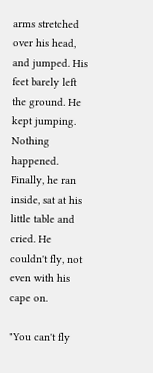arms stretched over his head, and jumped. His feet barely left the ground. He kept jumping. Nothing happened. Finally, he ran inside, sat at his little table and cried. He couldn't fly, not even with his cape on.

"You can't fly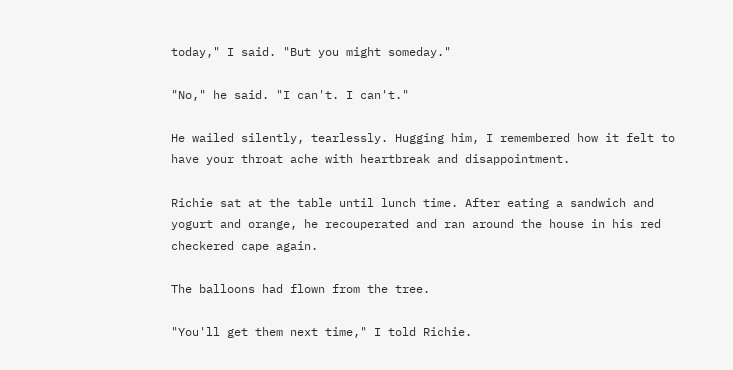today," I said. "But you might someday."

"No," he said. "I can't. I can't."

He wailed silently, tearlessly. Hugging him, I remembered how it felt to have your throat ache with heartbreak and disappointment.

Richie sat at the table until lunch time. After eating a sandwich and yogurt and orange, he recouperated and ran around the house in his red checkered cape again.

The balloons had flown from the tree.

"You'll get them next time," I told Richie.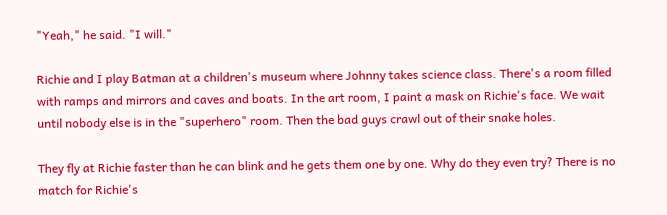"Yeah," he said. "I will."

Richie and I play Batman at a children's museum where Johnny takes science class. There's a room filled with ramps and mirrors and caves and boats. In the art room, I paint a mask on Richie's face. We wait until nobody else is in the "superhero" room. Then the bad guys crawl out of their snake holes.

They fly at Richie faster than he can blink and he gets them one by one. Why do they even try? There is no match for Richie's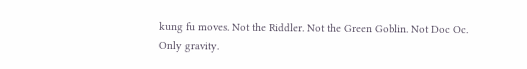kung fu moves. Not the Riddler. Not the Green Goblin. Not Doc Oc.
Only gravity.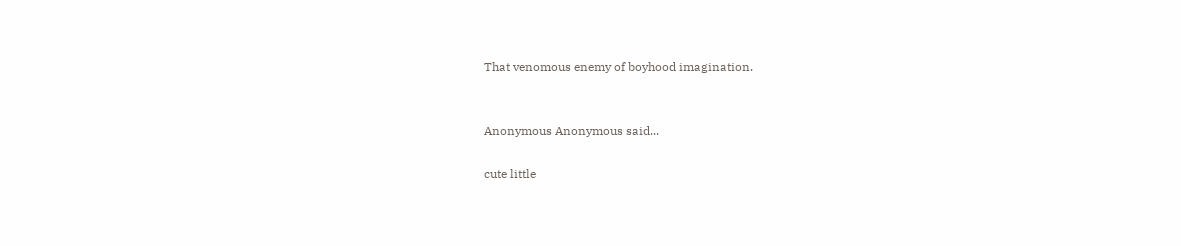That venomous enemy of boyhood imagination.


Anonymous Anonymous said...

cute little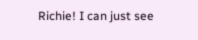Richie! I can just see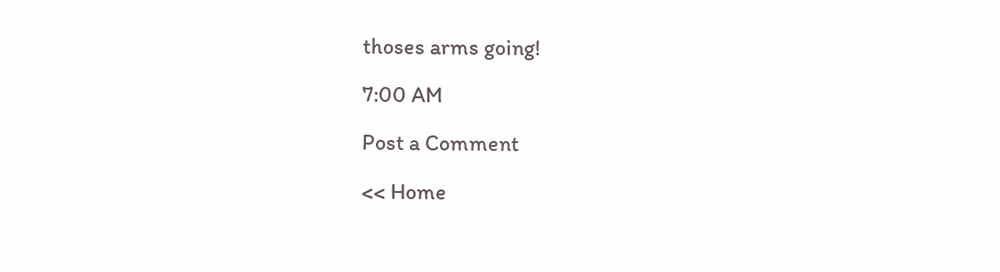thoses arms going!

7:00 AM

Post a Comment

<< Home